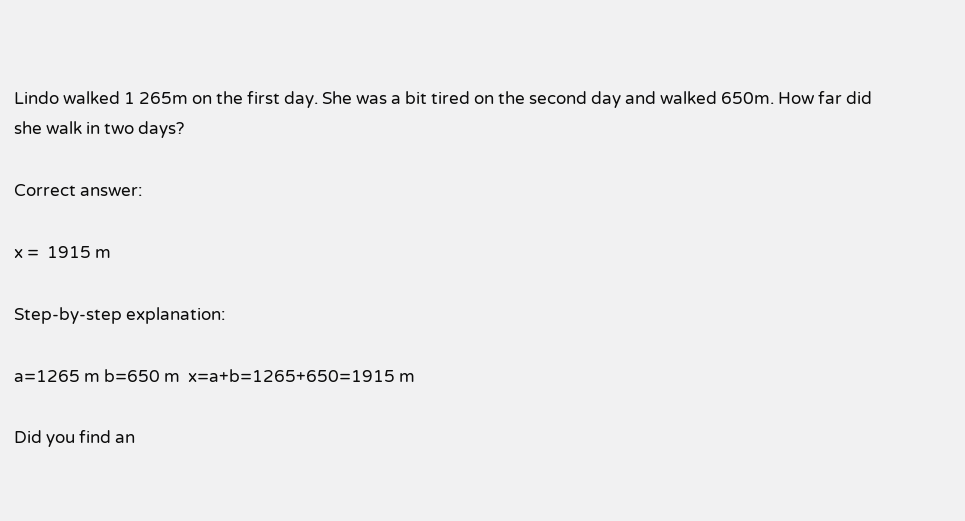Lindo walked 1 265m on the first day. She was a bit tired on the second day and walked 650m. How far did she walk in two days?

Correct answer:

x =  1915 m

Step-by-step explanation:

a=1265 m b=650 m  x=a+b=1265+650=1915 m

Did you find an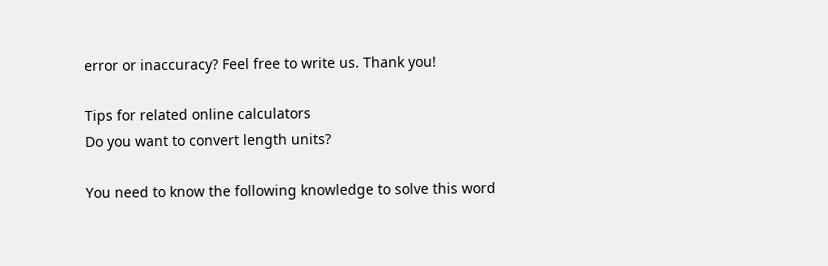error or inaccuracy? Feel free to write us. Thank you!

Tips for related online calculators
Do you want to convert length units?

You need to know the following knowledge to solve this word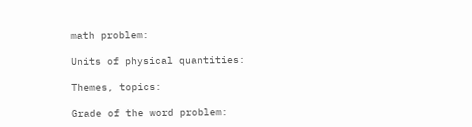math problem:

Units of physical quantities:

Themes, topics:

Grade of the word problem: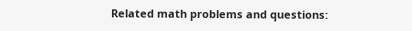Related math problems and questions: